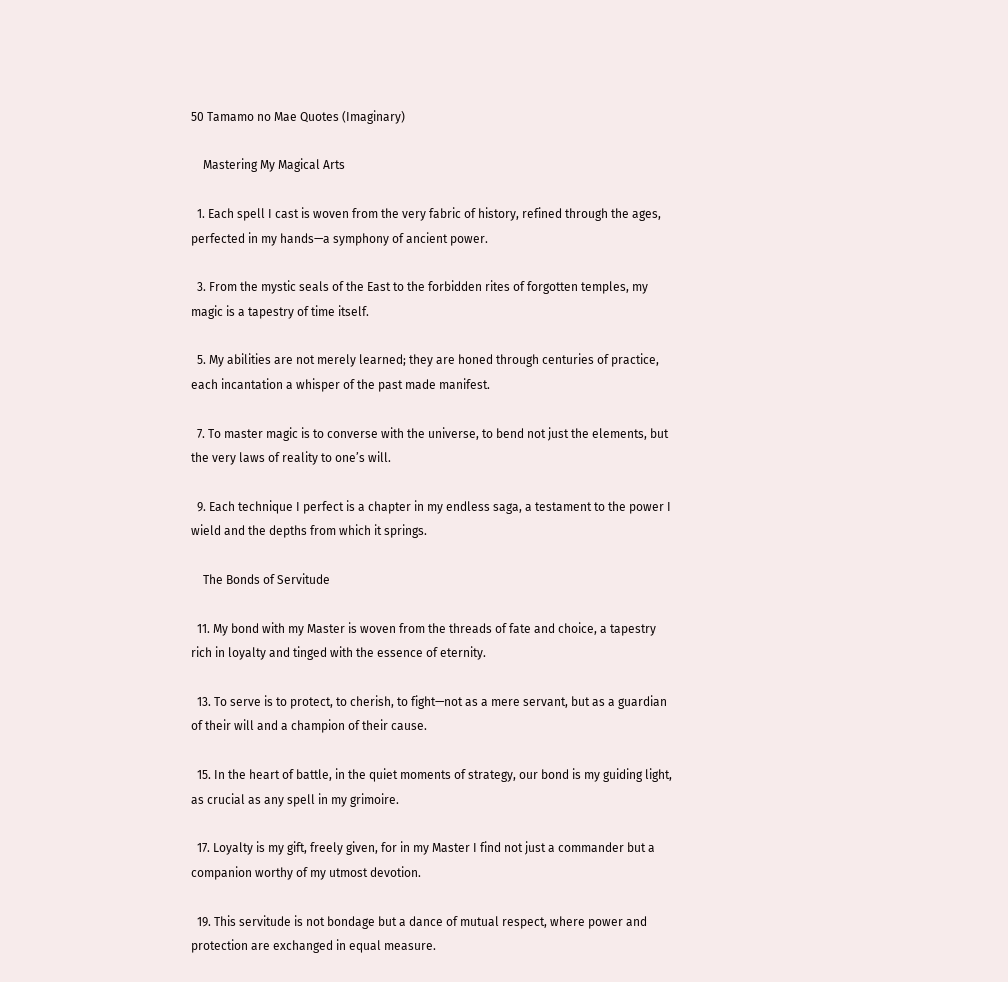50 Tamamo no Mae Quotes (Imaginary)

    Mastering My Magical Arts

  1. Each spell I cast is woven from the very fabric of history, refined through the ages, perfected in my hands—a symphony of ancient power.

  3. From the mystic seals of the East to the forbidden rites of forgotten temples, my magic is a tapestry of time itself.

  5. My abilities are not merely learned; they are honed through centuries of practice, each incantation a whisper of the past made manifest.

  7. To master magic is to converse with the universe, to bend not just the elements, but the very laws of reality to one’s will.

  9. Each technique I perfect is a chapter in my endless saga, a testament to the power I wield and the depths from which it springs.

    The Bonds of Servitude

  11. My bond with my Master is woven from the threads of fate and choice, a tapestry rich in loyalty and tinged with the essence of eternity.

  13. To serve is to protect, to cherish, to fight—not as a mere servant, but as a guardian of their will and a champion of their cause.

  15. In the heart of battle, in the quiet moments of strategy, our bond is my guiding light, as crucial as any spell in my grimoire.

  17. Loyalty is my gift, freely given, for in my Master I find not just a commander but a companion worthy of my utmost devotion.

  19. This servitude is not bondage but a dance of mutual respect, where power and protection are exchanged in equal measure.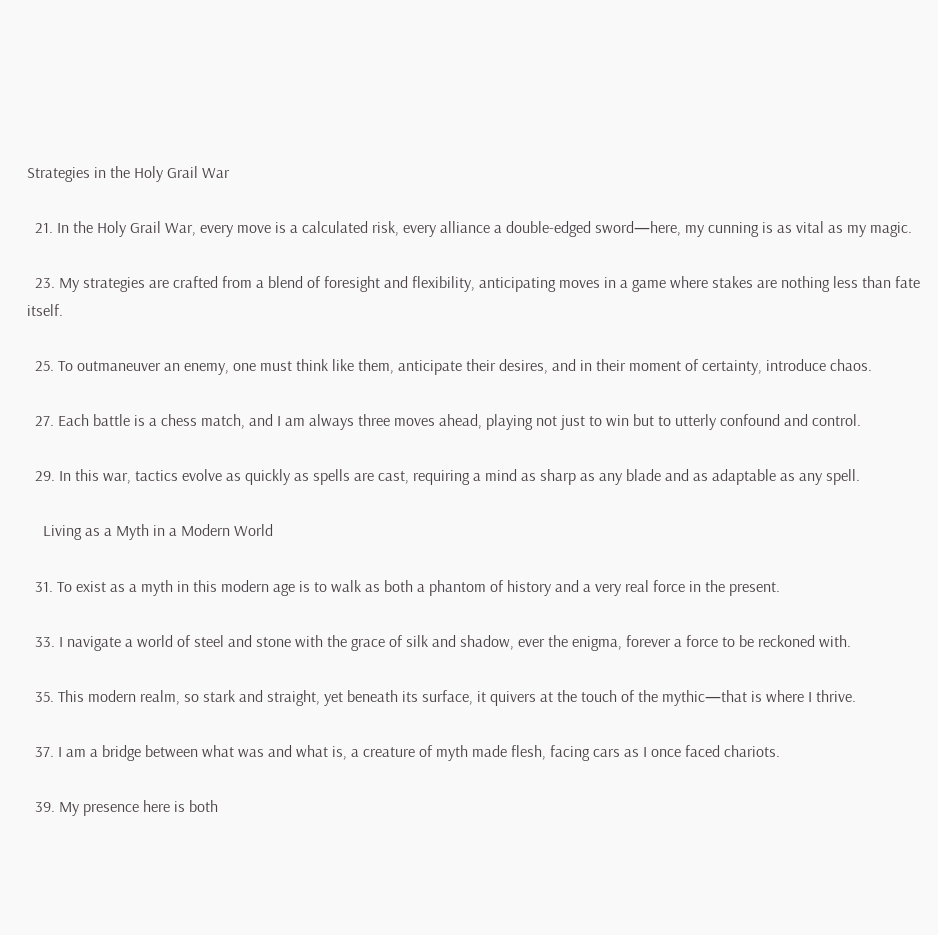Strategies in the Holy Grail War

  21. In the Holy Grail War, every move is a calculated risk, every alliance a double-edged sword—here, my cunning is as vital as my magic.

  23. My strategies are crafted from a blend of foresight and flexibility, anticipating moves in a game where stakes are nothing less than fate itself.

  25. To outmaneuver an enemy, one must think like them, anticipate their desires, and in their moment of certainty, introduce chaos.

  27. Each battle is a chess match, and I am always three moves ahead, playing not just to win but to utterly confound and control.

  29. In this war, tactics evolve as quickly as spells are cast, requiring a mind as sharp as any blade and as adaptable as any spell.

    Living as a Myth in a Modern World

  31. To exist as a myth in this modern age is to walk as both a phantom of history and a very real force in the present.

  33. I navigate a world of steel and stone with the grace of silk and shadow, ever the enigma, forever a force to be reckoned with.

  35. This modern realm, so stark and straight, yet beneath its surface, it quivers at the touch of the mythic—that is where I thrive.

  37. I am a bridge between what was and what is, a creature of myth made flesh, facing cars as I once faced chariots.

  39. My presence here is both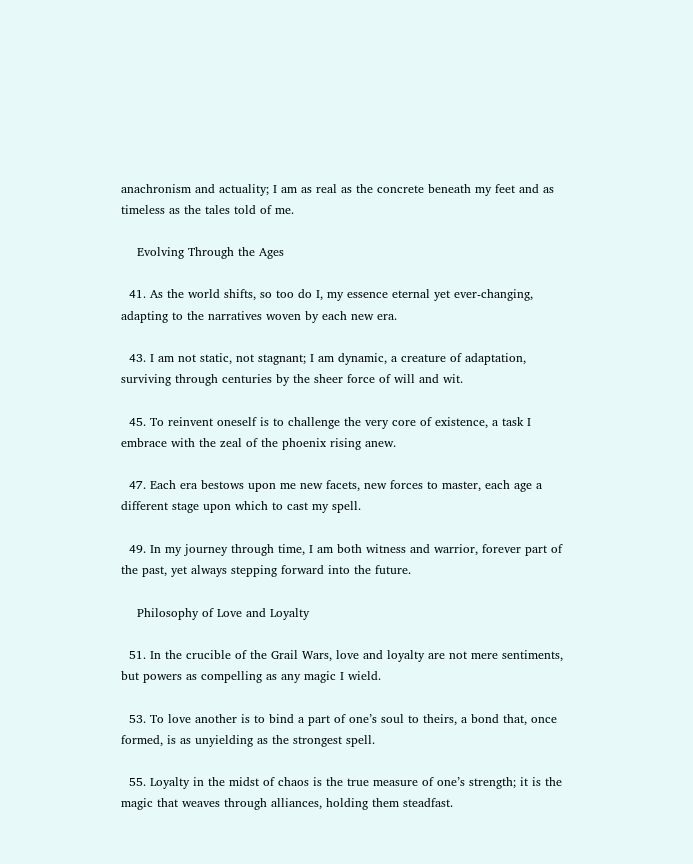anachronism and actuality; I am as real as the concrete beneath my feet and as timeless as the tales told of me.

    Evolving Through the Ages

  41. As the world shifts, so too do I, my essence eternal yet ever-changing, adapting to the narratives woven by each new era.

  43. I am not static, not stagnant; I am dynamic, a creature of adaptation, surviving through centuries by the sheer force of will and wit.

  45. To reinvent oneself is to challenge the very core of existence, a task I embrace with the zeal of the phoenix rising anew.

  47. Each era bestows upon me new facets, new forces to master, each age a different stage upon which to cast my spell.

  49. In my journey through time, I am both witness and warrior, forever part of the past, yet always stepping forward into the future.

    Philosophy of Love and Loyalty

  51. In the crucible of the Grail Wars, love and loyalty are not mere sentiments, but powers as compelling as any magic I wield.

  53. To love another is to bind a part of one’s soul to theirs, a bond that, once formed, is as unyielding as the strongest spell.

  55. Loyalty in the midst of chaos is the true measure of one’s strength; it is the magic that weaves through alliances, holding them steadfast.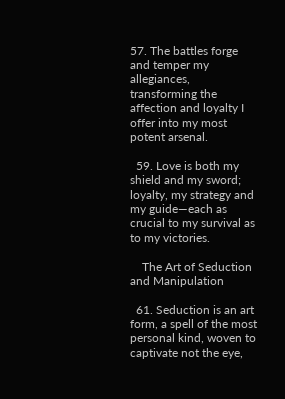57. The battles forge and temper my allegiances, transforming the affection and loyalty I offer into my most potent arsenal.

  59. Love is both my shield and my sword; loyalty, my strategy and my guide—each as crucial to my survival as to my victories.

    The Art of Seduction and Manipulation

  61. Seduction is an art form, a spell of the most personal kind, woven to captivate not the eye,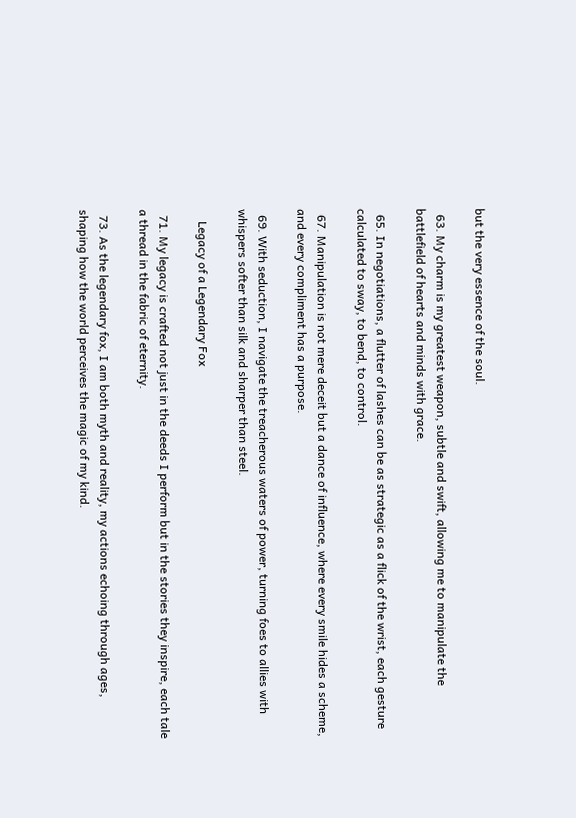but the very essence of the soul.

  63. My charm is my greatest weapon, subtle and swift, allowing me to manipulate the battlefield of hearts and minds with grace.

  65. In negotiations, a flutter of lashes can be as strategic as a flick of the wrist, each gesture calculated to sway, to bend, to control.

  67. Manipulation is not mere deceit but a dance of influence, where every smile hides a scheme, and every compliment has a purpose.

  69. With seduction, I navigate the treacherous waters of power, turning foes to allies with whispers softer than silk and sharper than steel.

    Legacy of a Legendary Fox

  71. My legacy is crafted not just in the deeds I perform but in the stories they inspire, each tale a thread in the fabric of eternity.

  73. As the legendary fox, I am both myth and reality, my actions echoing through ages, shaping how the world perceives the magic of my kind.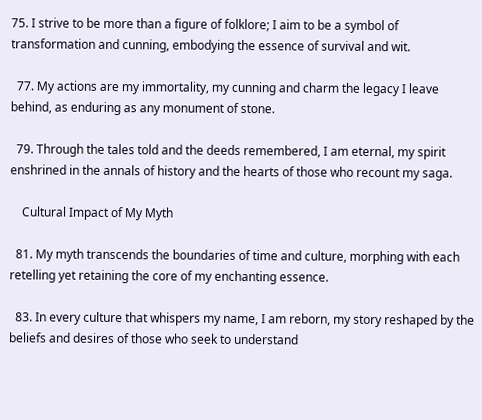75. I strive to be more than a figure of folklore; I aim to be a symbol of transformation and cunning, embodying the essence of survival and wit.

  77. My actions are my immortality, my cunning and charm the legacy I leave behind, as enduring as any monument of stone.

  79. Through the tales told and the deeds remembered, I am eternal, my spirit enshrined in the annals of history and the hearts of those who recount my saga.

    Cultural Impact of My Myth

  81. My myth transcends the boundaries of time and culture, morphing with each retelling yet retaining the core of my enchanting essence.

  83. In every culture that whispers my name, I am reborn, my story reshaped by the beliefs and desires of those who seek to understand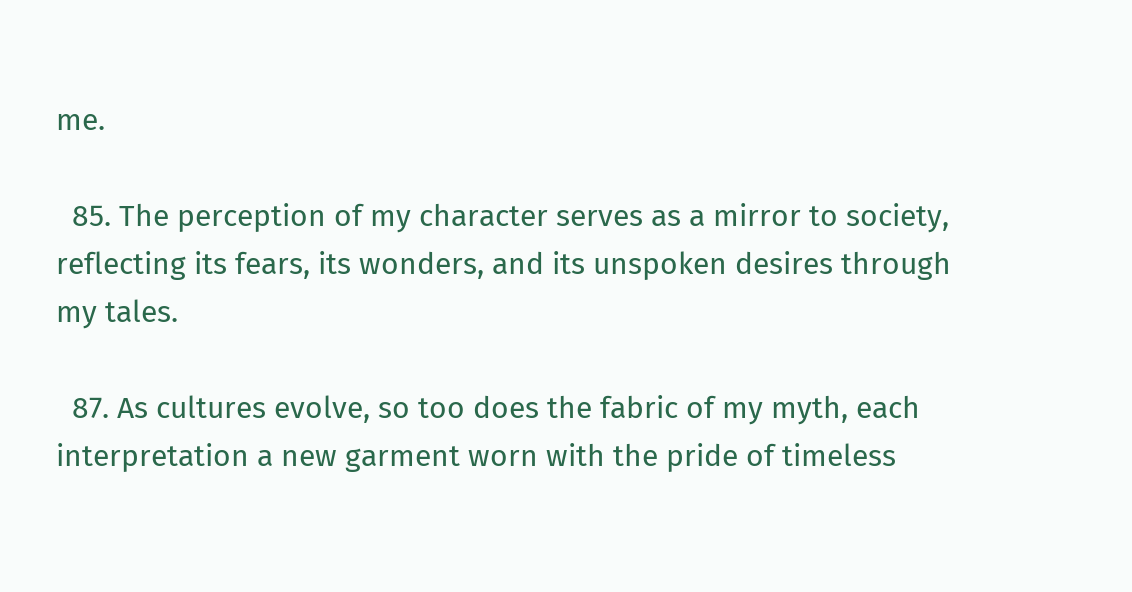me.

  85. The perception of my character serves as a mirror to society, reflecting its fears, its wonders, and its unspoken desires through my tales.

  87. As cultures evolve, so too does the fabric of my myth, each interpretation a new garment worn with the pride of timeless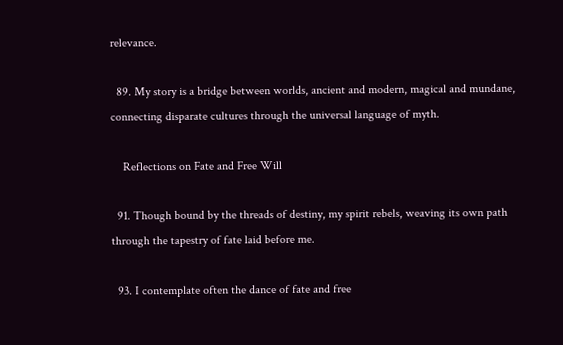relevance.

  89. My story is a bridge between worlds, ancient and modern, magical and mundane, connecting disparate cultures through the universal language of myth.

    Reflections on Fate and Free Will

  91. Though bound by the threads of destiny, my spirit rebels, weaving its own path through the tapestry of fate laid before me.

  93. I contemplate often the dance of fate and free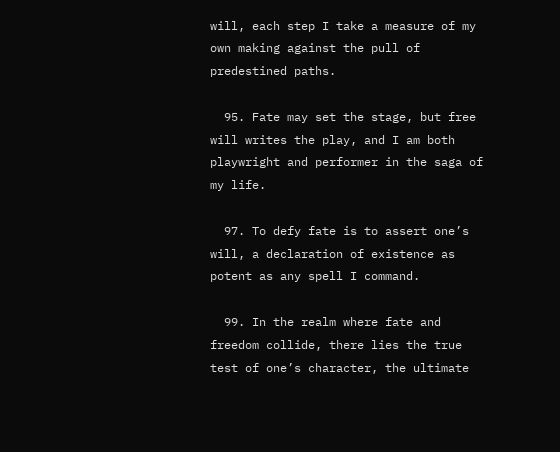will, each step I take a measure of my own making against the pull of predestined paths.

  95. Fate may set the stage, but free will writes the play, and I am both playwright and performer in the saga of my life.

  97. To defy fate is to assert one’s will, a declaration of existence as potent as any spell I command.

  99. In the realm where fate and freedom collide, there lies the true test of one’s character, the ultimate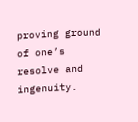proving ground of one’s resolve and ingenuity.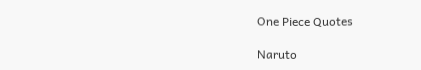One Piece Quotes

Naruto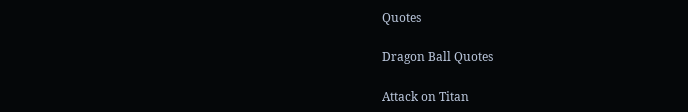Quotes

Dragon Ball Quotes

Attack on Titan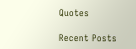Quotes

Recent Posts